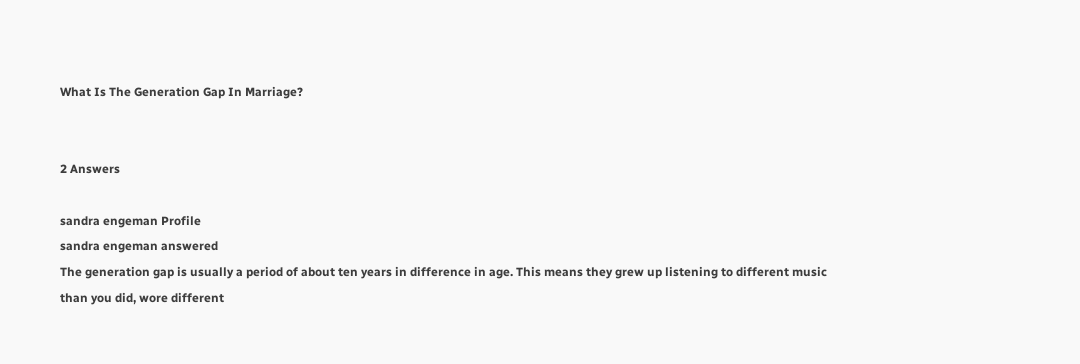What Is The Generation Gap In Marriage?


2 Answers

sandra engeman Profile
sandra engeman answered
The generation gap is usually a period of about ten years in difference in age. This means they grew up listening to different music than you did, wore different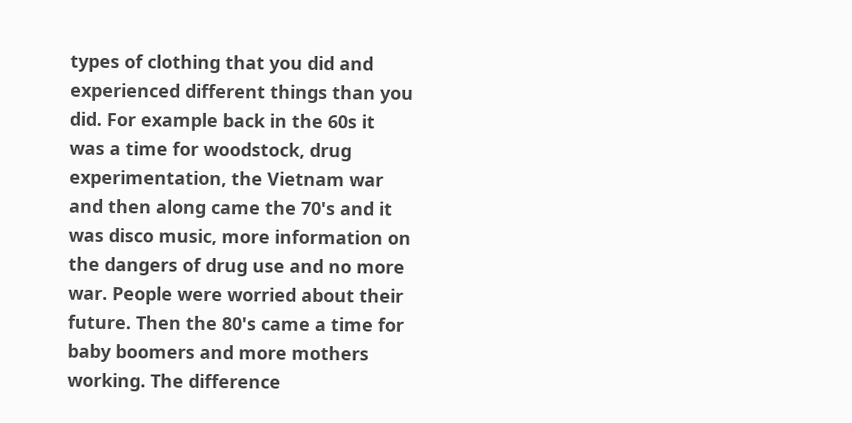types of clothing that you did and experienced different things than you did. For example back in the 60s it was a time for woodstock, drug experimentation, the Vietnam war and then along came the 70's and it was disco music, more information on the dangers of drug use and no more war. People were worried about their future. Then the 80's came a time for baby boomers and more mothers working. The difference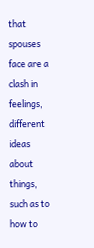that spouses face are a clash in feelings, different ideas about things, such as to how to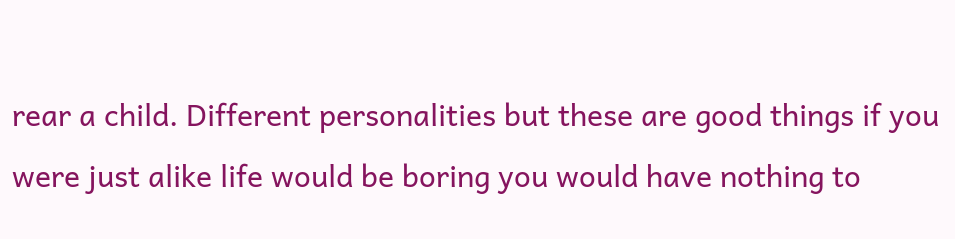rear a child. Different personalities but these are good things if you were just alike life would be boring you would have nothing to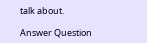talk about.

Answer Question